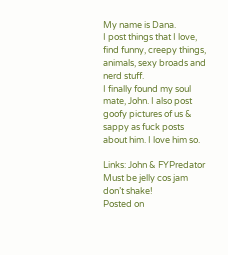My name is Dana.
I post things that I love, find funny, creepy things, animals, sexy broads and nerd stuff.
I finally found my soul mate, John. I also post goofy pictures of us & sappy as fuck posts about him. I love him so.

Links: John & FYPredator
Must be jelly cos jam don’t shake!
Posted on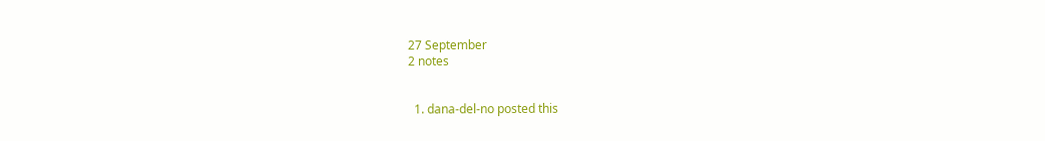27 September
2 notes


  1. dana-del-no posted this